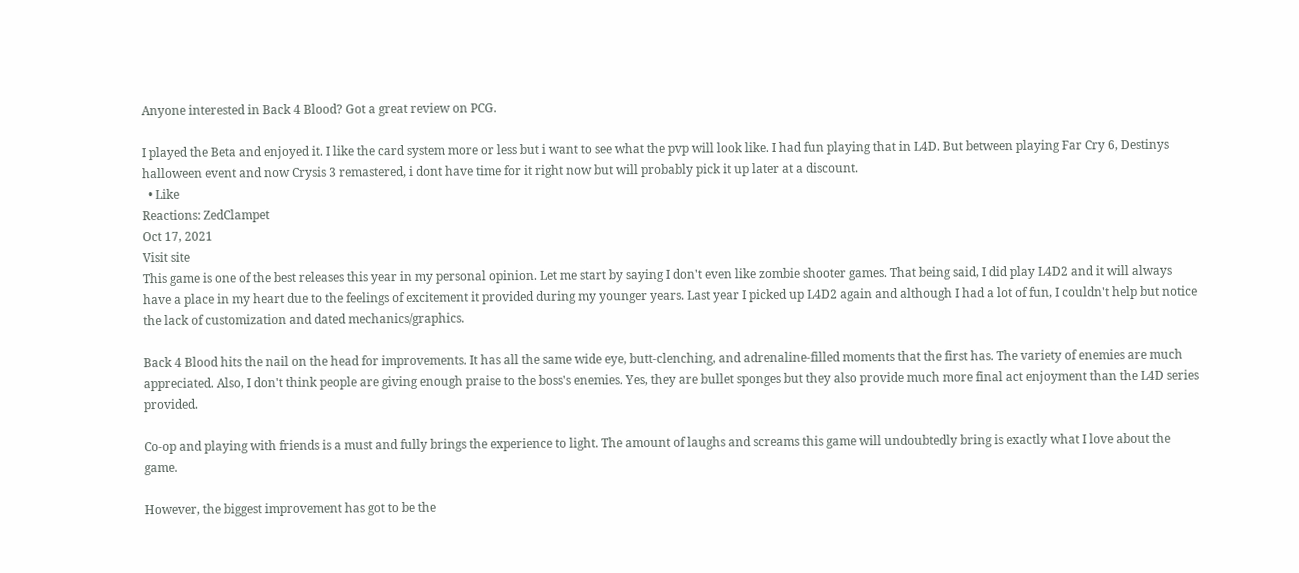Anyone interested in Back 4 Blood? Got a great review on PCG.

I played the Beta and enjoyed it. I like the card system more or less but i want to see what the pvp will look like. I had fun playing that in L4D. But between playing Far Cry 6, Destinys halloween event and now Crysis 3 remastered, i dont have time for it right now but will probably pick it up later at a discount.
  • Like
Reactions: ZedClampet
Oct 17, 2021
Visit site
This game is one of the best releases this year in my personal opinion. Let me start by saying I don't even like zombie shooter games. That being said, I did play L4D2 and it will always have a place in my heart due to the feelings of excitement it provided during my younger years. Last year I picked up L4D2 again and although I had a lot of fun, I couldn't help but notice the lack of customization and dated mechanics/graphics.

Back 4 Blood hits the nail on the head for improvements. It has all the same wide eye, butt-clenching, and adrenaline-filled moments that the first has. The variety of enemies are much appreciated. Also, I don't think people are giving enough praise to the boss's enemies. Yes, they are bullet sponges but they also provide much more final act enjoyment than the L4D series provided.

Co-op and playing with friends is a must and fully brings the experience to light. The amount of laughs and screams this game will undoubtedly bring is exactly what I love about the game.

However, the biggest improvement has got to be the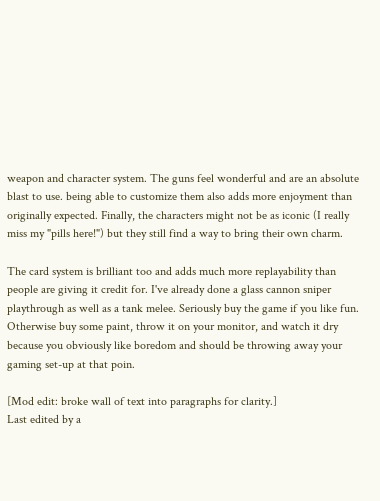weapon and character system. The guns feel wonderful and are an absolute blast to use. being able to customize them also adds more enjoyment than originally expected. Finally, the characters might not be as iconic (I really miss my "pills here!") but they still find a way to bring their own charm.

The card system is brilliant too and adds much more replayability than people are giving it credit for. I've already done a glass cannon sniper playthrough as well as a tank melee. Seriously buy the game if you like fun. Otherwise buy some paint, throw it on your monitor, and watch it dry because you obviously like boredom and should be throwing away your gaming set-up at that poin.

[Mod edit: broke wall of text into paragraphs for clarity.]
Last edited by a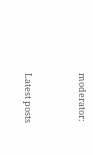moderator:


Latest posts